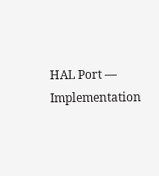HAL Port — Implementation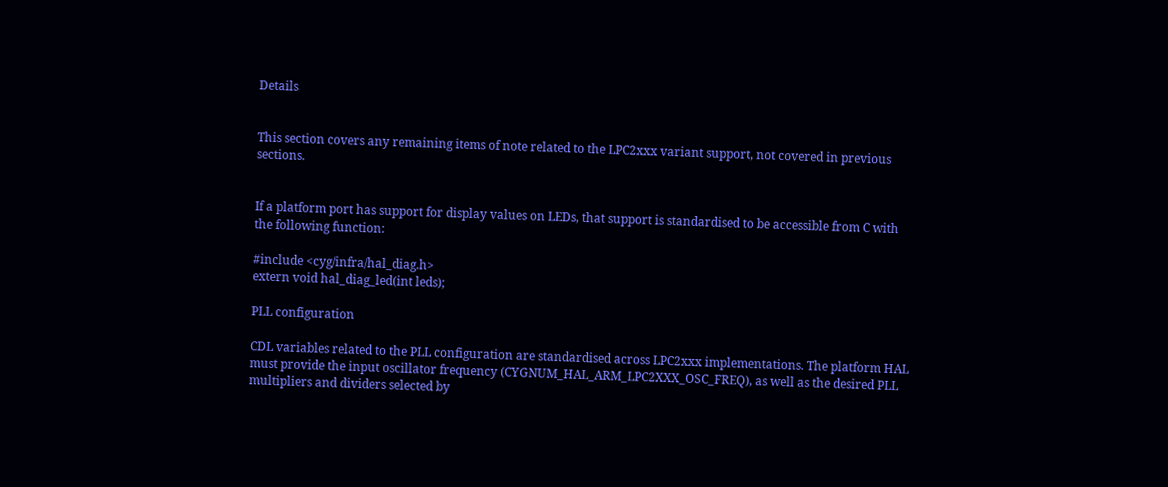Details


This section covers any remaining items of note related to the LPC2xxx variant support, not covered in previous sections.


If a platform port has support for display values on LEDs, that support is standardised to be accessible from C with the following function:

#include <cyg/infra/hal_diag.h>
extern void hal_diag_led(int leds);

PLL configuration

CDL variables related to the PLL configuration are standardised across LPC2xxx implementations. The platform HAL must provide the input oscillator frequency (CYGNUM_HAL_ARM_LPC2XXX_OSC_FREQ), as well as the desired PLL multipliers and dividers selected by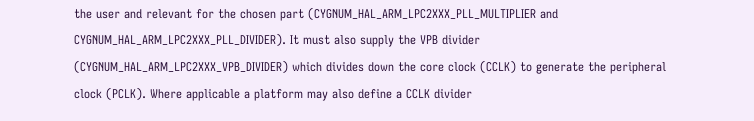the user and relevant for the chosen part (CYGNUM_HAL_ARM_LPC2XXX_PLL_MULTIPLIER and CYGNUM_HAL_ARM_LPC2XXX_PLL_DIVIDER). It must also supply the VPB divider (CYGNUM_HAL_ARM_LPC2XXX_VPB_DIVIDER) which divides down the core clock (CCLK) to generate the peripheral clock (PCLK). Where applicable a platform may also define a CCLK divider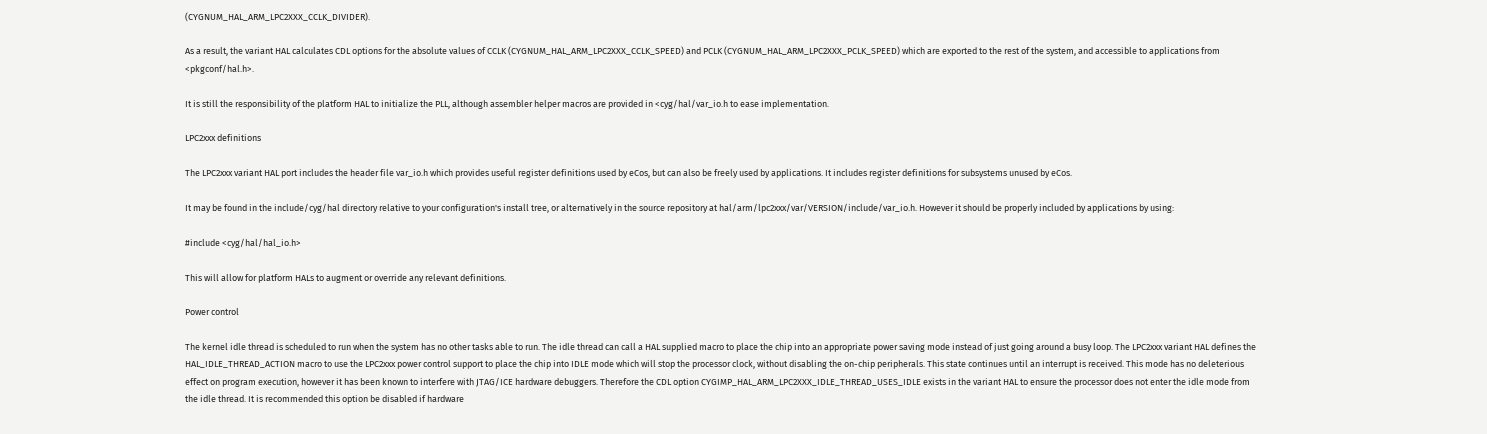(CYGNUM_HAL_ARM_LPC2XXX_CCLK_DIVIDER).

As a result, the variant HAL calculates CDL options for the absolute values of CCLK (CYGNUM_HAL_ARM_LPC2XXX_CCLK_SPEED) and PCLK (CYGNUM_HAL_ARM_LPC2XXX_PCLK_SPEED) which are exported to the rest of the system, and accessible to applications from <pkgconf/hal.h>.

It is still the responsibility of the platform HAL to initialize the PLL, although assembler helper macros are provided in <cyg/hal/var_io.h to ease implementation.

LPC2xxx definitions

The LPC2xxx variant HAL port includes the header file var_io.h which provides useful register definitions used by eCos, but can also be freely used by applications. It includes register definitions for subsystems unused by eCos.

It may be found in the include/cyg/hal directory relative to your configuration's install tree, or alternatively in the source repository at hal/arm/lpc2xxx/var/VERSION/include/var_io.h. However it should be properly included by applications by using:

#include <cyg/hal/hal_io.h>

This will allow for platform HALs to augment or override any relevant definitions.

Power control

The kernel idle thread is scheduled to run when the system has no other tasks able to run. The idle thread can call a HAL supplied macro to place the chip into an appropriate power saving mode instead of just going around a busy loop. The LPC2xxx variant HAL defines the HAL_IDLE_THREAD_ACTION macro to use the LPC2xxx power control support to place the chip into IDLE mode which will stop the processor clock, without disabling the on-chip peripherals. This state continues until an interrupt is received. This mode has no deleterious effect on program execution, however it has been known to interfere with JTAG/ICE hardware debuggers. Therefore the CDL option CYGIMP_HAL_ARM_LPC2XXX_IDLE_THREAD_USES_IDLE exists in the variant HAL to ensure the processor does not enter the idle mode from the idle thread. It is recommended this option be disabled if hardware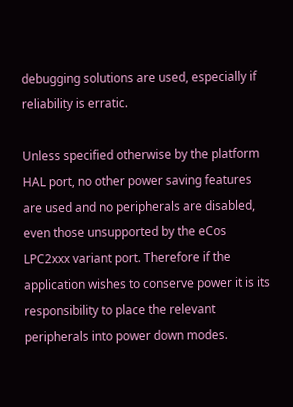debugging solutions are used, especially if reliability is erratic.

Unless specified otherwise by the platform HAL port, no other power saving features are used and no peripherals are disabled, even those unsupported by the eCos LPC2xxx variant port. Therefore if the application wishes to conserve power it is its responsibility to place the relevant peripherals into power down modes.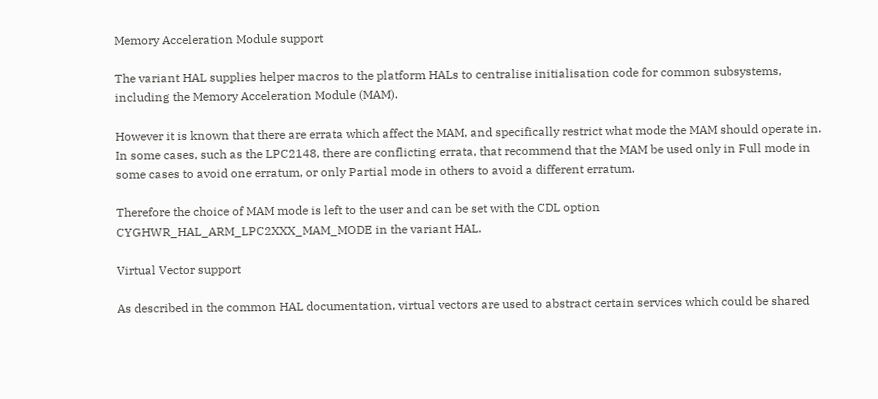Memory Acceleration Module support

The variant HAL supplies helper macros to the platform HALs to centralise initialisation code for common subsystems, including the Memory Acceleration Module (MAM).

However it is known that there are errata which affect the MAM, and specifically restrict what mode the MAM should operate in. In some cases, such as the LPC2148, there are conflicting errata, that recommend that the MAM be used only in Full mode in some cases to avoid one erratum, or only Partial mode in others to avoid a different erratum.

Therefore the choice of MAM mode is left to the user and can be set with the CDL option CYGHWR_HAL_ARM_LPC2XXX_MAM_MODE in the variant HAL.

Virtual Vector support

As described in the common HAL documentation, virtual vectors are used to abstract certain services which could be shared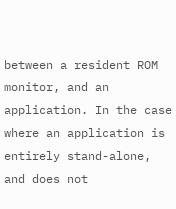between a resident ROM monitor, and an application. In the case where an application is entirely stand-alone, and does not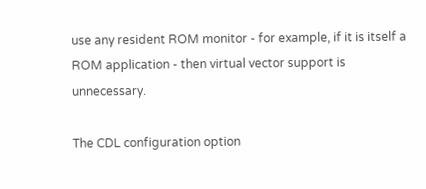use any resident ROM monitor - for example, if it is itself a ROM application - then virtual vector support is unnecessary.

The CDL configuration option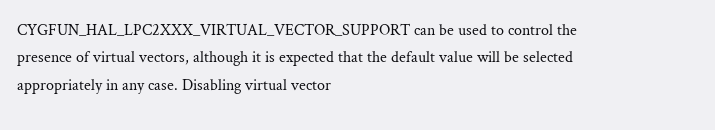CYGFUN_HAL_LPC2XXX_VIRTUAL_VECTOR_SUPPORT can be used to control the presence of virtual vectors, although it is expected that the default value will be selected appropriately in any case. Disabling virtual vector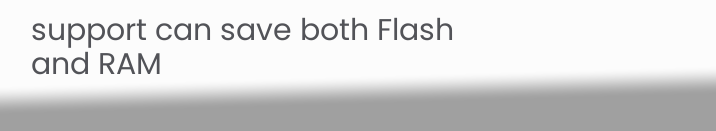support can save both Flash and RAM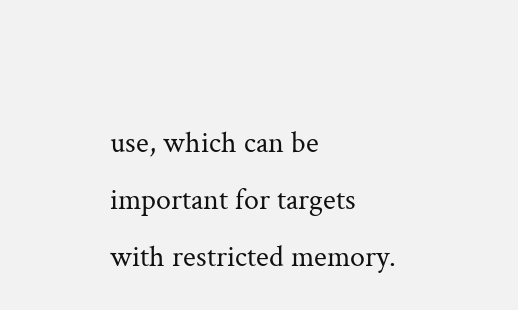use, which can be important for targets with restricted memory.